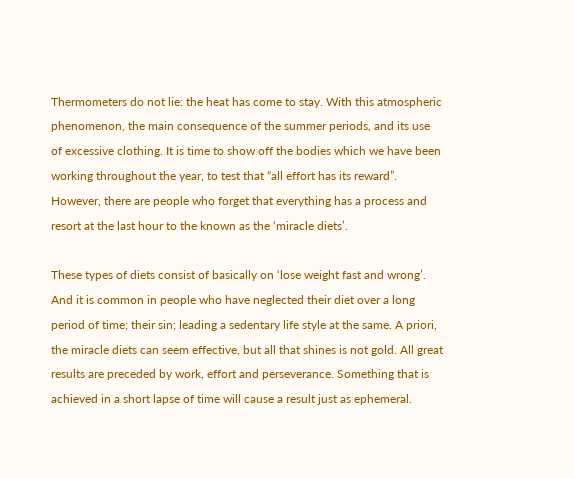Thermometers do not lie: the heat has come to stay. With this atmospheric phenomenon, the main consequence of the summer periods, and its use of excessive clothing. It is time to show off the bodies which we have been working throughout the year, to test that “all effort has its reward”. However, there are people who forget that everything has a process and resort at the last hour to the known as the ‘miracle diets’.

These types of diets consist of basically on ‘lose weight fast and wrong’. And it is common in people who have neglected their diet over a long period of time; their sin; leading a sedentary life style at the same. A priori, the miracle diets can seem effective, but all that shines is not gold. All great results are preceded by work, effort and perseverance. Something that is achieved in a short lapse of time will cause a result just as ephemeral.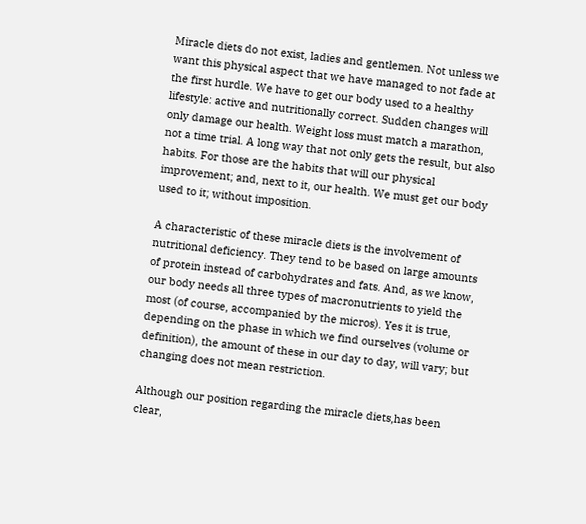Miracle diets do not exist, ladies and gentlemen. Not unless we want this physical aspect that we have managed to not fade at the first hurdle. We have to get our body used to a healthy lifestyle: active and nutritionally correct. Sudden changes will only damage our health. Weight loss must match a marathon, not a time trial. A long way that not only gets the result, but also habits. For those are the habits that will our physical improvement; and, next to it, our health. We must get our body used to it; without imposition.

A characteristic of these miracle diets is the involvement of nutritional deficiency. They tend to be based on large amounts of protein instead of carbohydrates and fats. And, as we know, our body needs all three types of macronutrients to yield the most (of course, accompanied by the micros). Yes it is true, depending on the phase in which we find ourselves (volume or definition), the amount of these in our day to day, will vary; but changing does not mean restriction.

Although our position regarding the miracle diets,has been clear,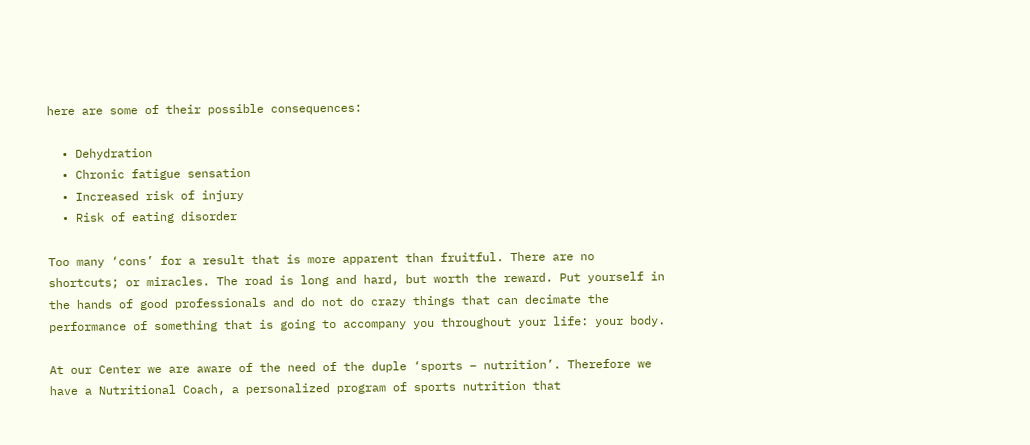here are some of their possible consequences:

  • Dehydration
  • Chronic fatigue sensation
  • Increased risk of injury
  • Risk of eating disorder

Too many ‘cons’ for a result that is more apparent than fruitful. There are no shortcuts; or miracles. The road is long and hard, but worth the reward. Put yourself in the hands of good professionals and do not do crazy things that can decimate the performance of something that is going to accompany you throughout your life: your body.

At our Center we are aware of the need of the duple ‘sports – nutrition’. Therefore we have a Nutritional Coach, a personalized program of sports nutrition that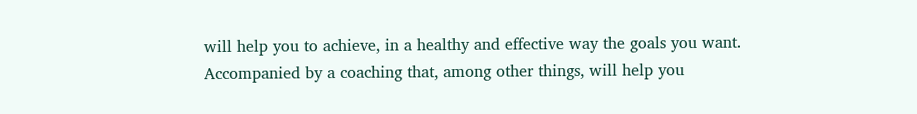will help you to achieve, in a healthy and effective way the goals you want. Accompanied by a coaching that, among other things, will help you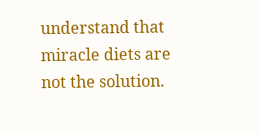understand that miracle diets are not the solution.